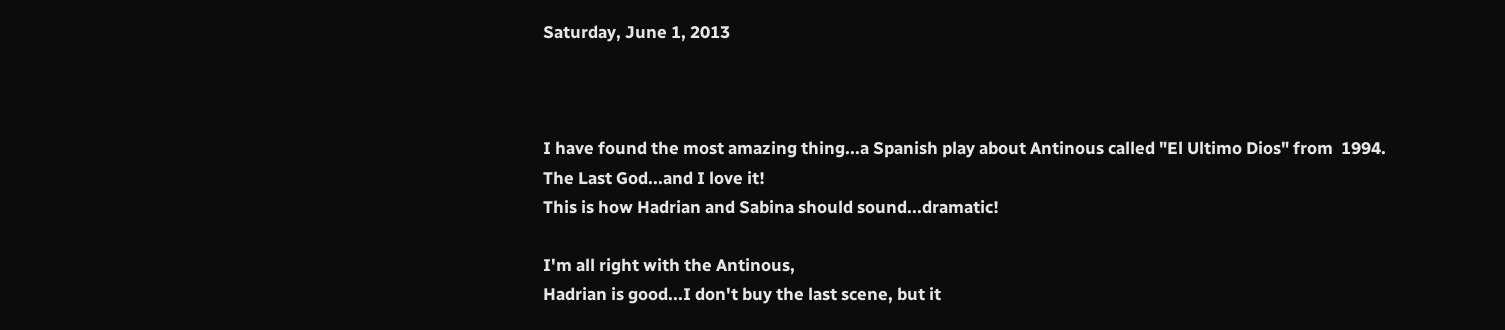Saturday, June 1, 2013



I have found the most amazing thing...a Spanish play about Antinous called "El Ultimo Dios" from  1994.
The Last God...and I love it!
This is how Hadrian and Sabina should sound...dramatic!

I'm all right with the Antinous,
Hadrian is good...I don't buy the last scene, but it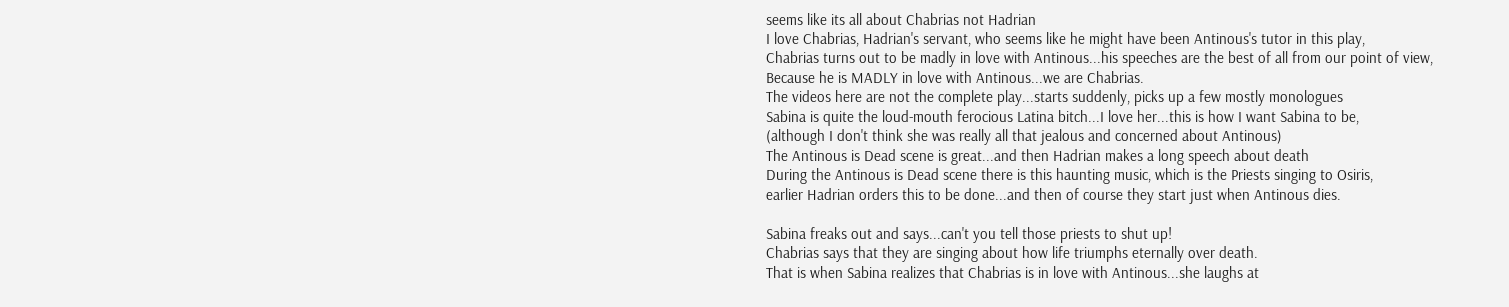seems like its all about Chabrias not Hadrian
I love Chabrias, Hadrian's servant, who seems like he might have been Antinous's tutor in this play,
Chabrias turns out to be madly in love with Antinous...his speeches are the best of all from our point of view,
Because he is MADLY in love with Antinous...we are Chabrias.
The videos here are not the complete play...starts suddenly, picks up a few mostly monologues
Sabina is quite the loud-mouth ferocious Latina bitch...I love her...this is how I want Sabina to be,
(although I don't think she was really all that jealous and concerned about Antinous)
The Antinous is Dead scene is great...and then Hadrian makes a long speech about death
During the Antinous is Dead scene there is this haunting music, which is the Priests singing to Osiris,
earlier Hadrian orders this to be done...and then of course they start just when Antinous dies.

Sabina freaks out and says...can't you tell those priests to shut up!
Chabrias says that they are singing about how life triumphs eternally over death.
That is when Sabina realizes that Chabrias is in love with Antinous...she laughs at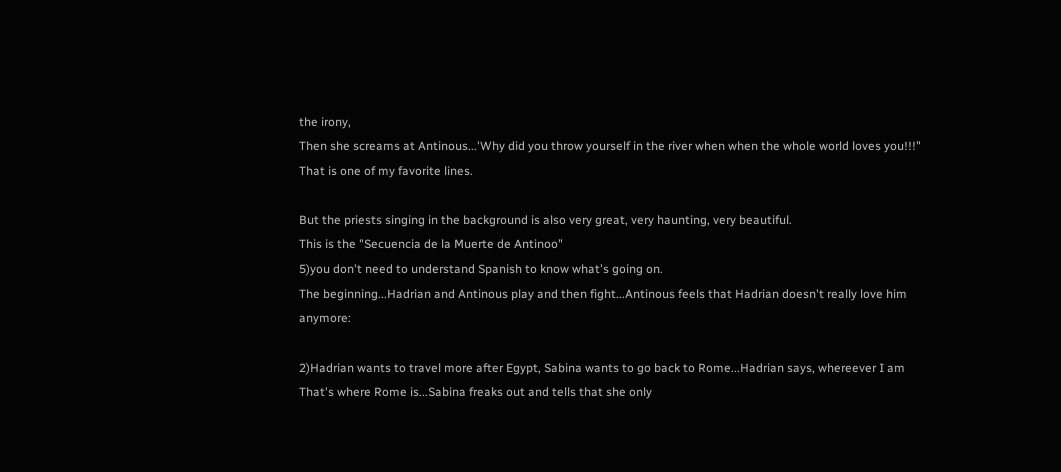the irony,
Then she screams at Antinous...'Why did you throw yourself in the river when when the whole world loves you!!!"
That is one of my favorite lines.

But the priests singing in the background is also very great, very haunting, very beautiful.
This is the "Secuencia de la Muerte de Antinoo"
5)you don't need to understand Spanish to know what's going on.
The beginning...Hadrian and Antinous play and then fight...Antinous feels that Hadrian doesn't really love him anymore:

2)Hadrian wants to travel more after Egypt, Sabina wants to go back to Rome...Hadrian says, whereever I am That's where Rome is...Sabina freaks out and tells that she only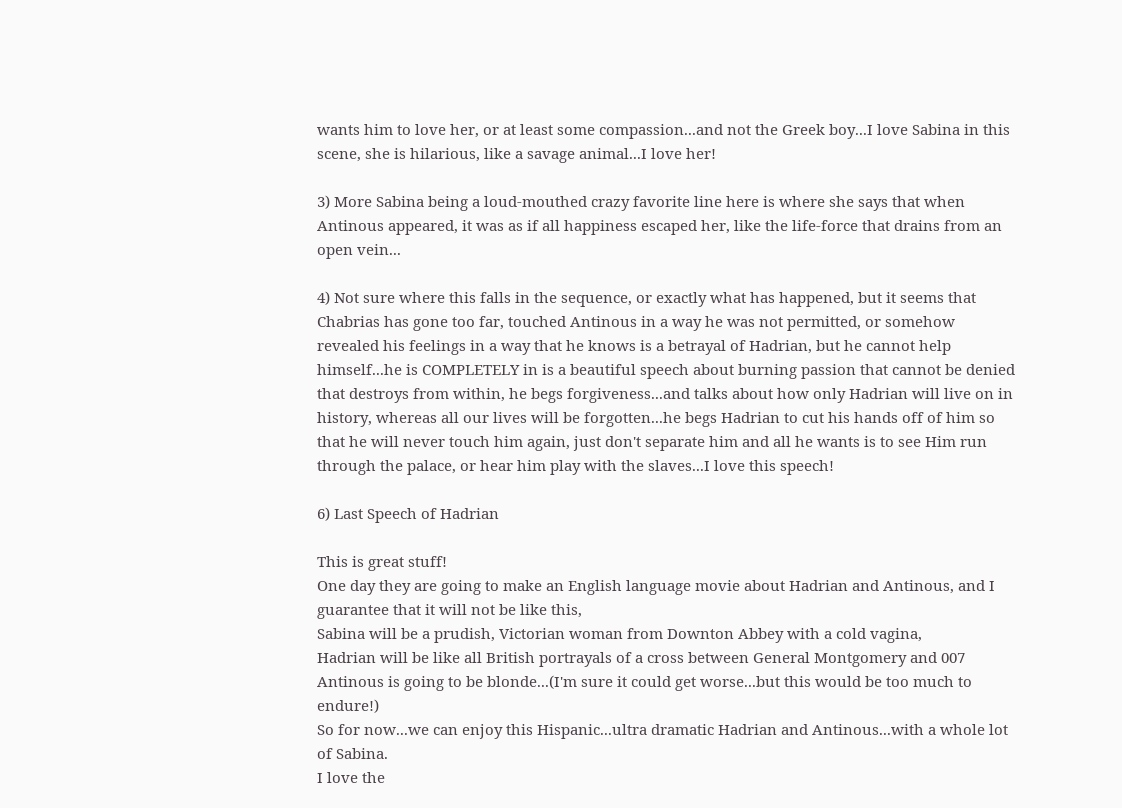wants him to love her, or at least some compassion...and not the Greek boy...I love Sabina in this scene, she is hilarious, like a savage animal...I love her!

3) More Sabina being a loud-mouthed crazy favorite line here is where she says that when Antinous appeared, it was as if all happiness escaped her, like the life-force that drains from an open vein...

4) Not sure where this falls in the sequence, or exactly what has happened, but it seems that Chabrias has gone too far, touched Antinous in a way he was not permitted, or somehow revealed his feelings in a way that he knows is a betrayal of Hadrian, but he cannot help himself...he is COMPLETELY in is a beautiful speech about burning passion that cannot be denied that destroys from within, he begs forgiveness...and talks about how only Hadrian will live on in history, whereas all our lives will be forgotten...he begs Hadrian to cut his hands off of him so that he will never touch him again, just don't separate him and all he wants is to see Him run through the palace, or hear him play with the slaves...I love this speech!

6) Last Speech of Hadrian

This is great stuff!
One day they are going to make an English language movie about Hadrian and Antinous, and I guarantee that it will not be like this,
Sabina will be a prudish, Victorian woman from Downton Abbey with a cold vagina,
Hadrian will be like all British portrayals of a cross between General Montgomery and 007
Antinous is going to be blonde...(I'm sure it could get worse...but this would be too much to endure!)
So for now...we can enjoy this Hispanic...ultra dramatic Hadrian and Antinous...with a whole lot of Sabina.
I love the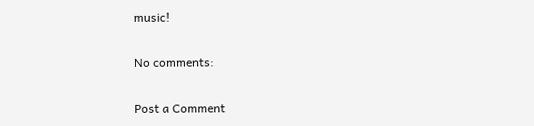music!

No comments:

Post a Comment